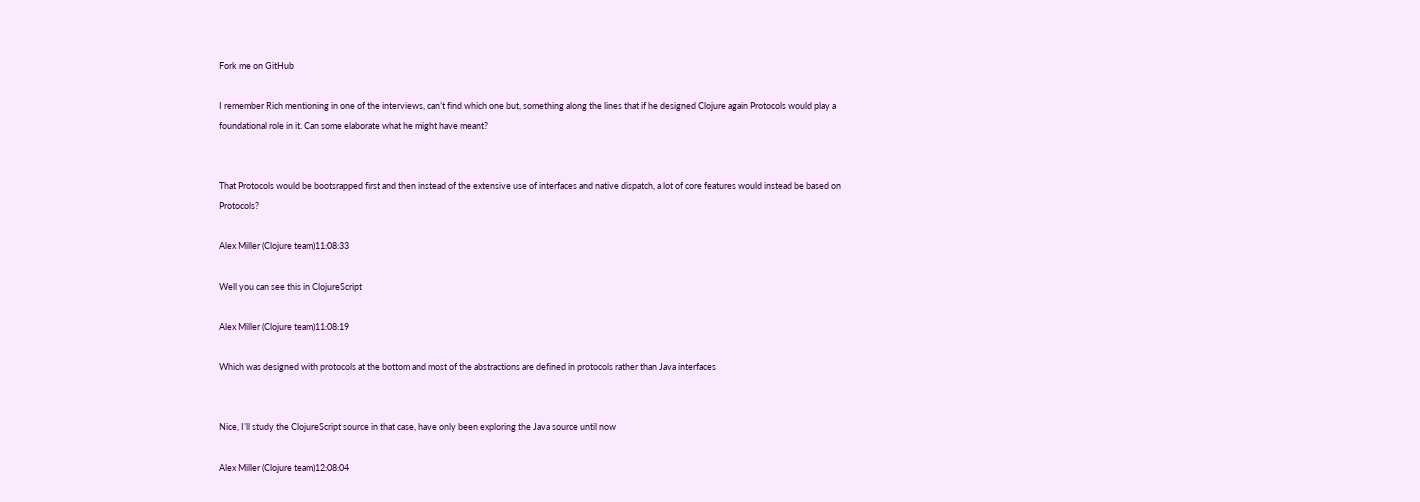Fork me on GitHub

I remember Rich mentioning in one of the interviews, can’t find which one but, something along the lines that if he designed Clojure again Protocols would play a foundational role in it. Can some elaborate what he might have meant?


That Protocols would be bootsrapped first and then instead of the extensive use of interfaces and native dispatch, a lot of core features would instead be based on Protocols?

Alex Miller (Clojure team)11:08:33

Well you can see this in ClojureScript

Alex Miller (Clojure team)11:08:19

Which was designed with protocols at the bottom and most of the abstractions are defined in protocols rather than Java interfaces


Nice, I’ll study the ClojureScript source in that case, have only been exploring the Java source until now

Alex Miller (Clojure team)12:08:04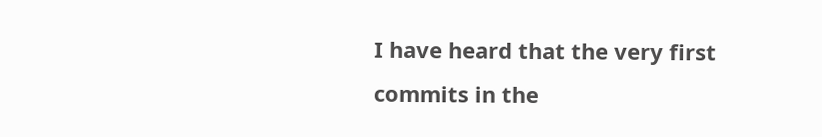I have heard that the very first commits in the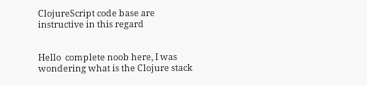ClojureScript code base are instructive in this regard


Hello  complete noob here, I was wondering what is the Clojure stack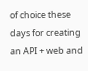of choice these days for creating an API + web and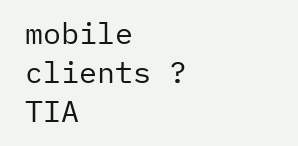mobile clients ? TIA